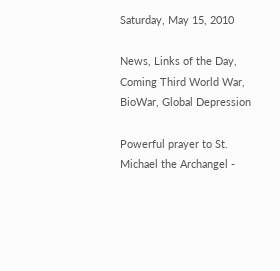Saturday, May 15, 2010

News, Links of the Day, Coming Third World War, BioWar, Global Depression

Powerful prayer to St. Michael the Archangel -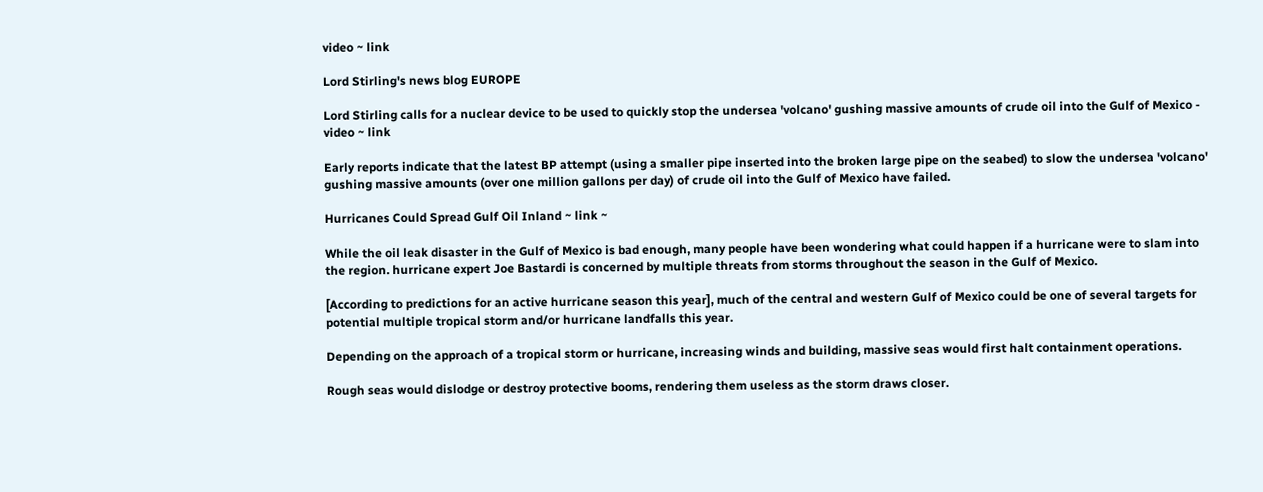video ~ link

Lord Stirling's news blog EUROPE

Lord Stirling calls for a nuclear device to be used to quickly stop the undersea 'volcano' gushing massive amounts of crude oil into the Gulf of Mexico - video ~ link

Early reports indicate that the latest BP attempt (using a smaller pipe inserted into the broken large pipe on the seabed) to slow the undersea 'volcano' gushing massive amounts (over one million gallons per day) of crude oil into the Gulf of Mexico have failed.

Hurricanes Could Spread Gulf Oil Inland ~ link ~

While the oil leak disaster in the Gulf of Mexico is bad enough, many people have been wondering what could happen if a hurricane were to slam into the region. hurricane expert Joe Bastardi is concerned by multiple threats from storms throughout the season in the Gulf of Mexico.

[According to predictions for an active hurricane season this year], much of the central and western Gulf of Mexico could be one of several targets for potential multiple tropical storm and/or hurricane landfalls this year.

Depending on the approach of a tropical storm or hurricane, increasing winds and building, massive seas would first halt containment operations.

Rough seas would dislodge or destroy protective booms, rendering them useless as the storm draws closer.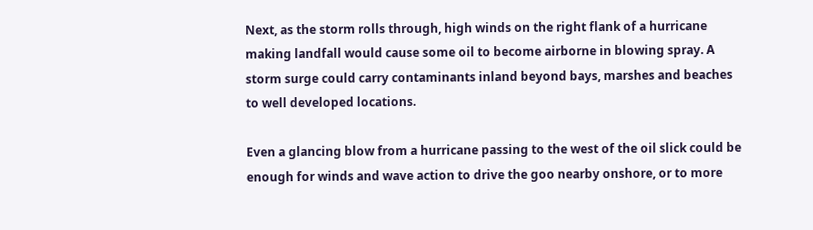Next, as the storm rolls through, high winds on the right flank of a hurricane making landfall would cause some oil to become airborne in blowing spray. A storm surge could carry contaminants inland beyond bays, marshes and beaches to well developed locations.

Even a glancing blow from a hurricane passing to the west of the oil slick could be enough for winds and wave action to drive the goo nearby onshore, or to more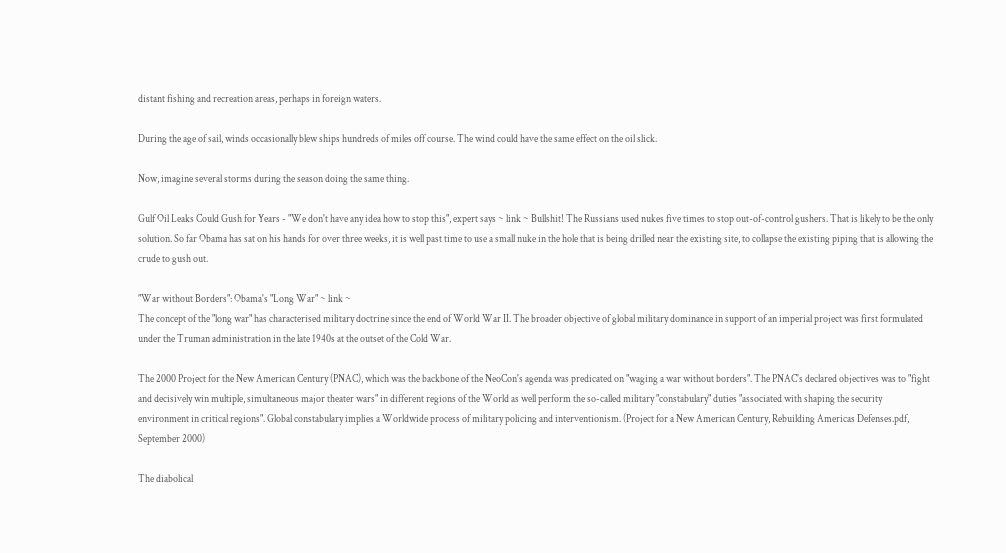distant fishing and recreation areas, perhaps in foreign waters.

During the age of sail, winds occasionally blew ships hundreds of miles off course. The wind could have the same effect on the oil slick.

Now, imagine several storms during the season doing the same thing.

Gulf Oil Leaks Could Gush for Years - "We don't have any idea how to stop this", expert says ~ link ~ Bullshit! The Russians used nukes five times to stop out-of-control gushers. That is likely to be the only solution. So far Obama has sat on his hands for over three weeks, it is well past time to use a small nuke in the hole that is being drilled near the existing site, to collapse the existing piping that is allowing the crude to gush out.

"War without Borders": Obama's "Long War" ~ link ~
The concept of the "long war" has characterised military doctrine since the end of World War II. The broader objective of global military dominance in support of an imperial project was first formulated under the Truman administration in the late 1940s at the outset of the Cold War.

The 2000 Project for the New American Century (PNAC), which was the backbone of the NeoCon's agenda was predicated on "waging a war without borders". The PNAC's declared objectives was to "fight and decisively win multiple, simultaneous major theater wars" in different regions of the World as well perform the so-called military "constabulary" duties "associated with shaping the security environment in critical regions". Global constabulary implies a Worldwide process of military policing and interventionism. (Project for a New American Century, Rebuilding Americas Defenses.pdf, September 2000)

The diabolical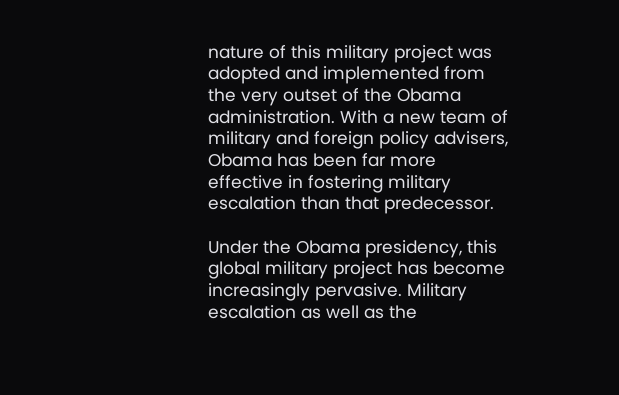nature of this military project was adopted and implemented from the very outset of the Obama administration. With a new team of military and foreign policy advisers, Obama has been far more effective in fostering military escalation than that predecessor.

Under the Obama presidency, this global military project has become increasingly pervasive. Military escalation as well as the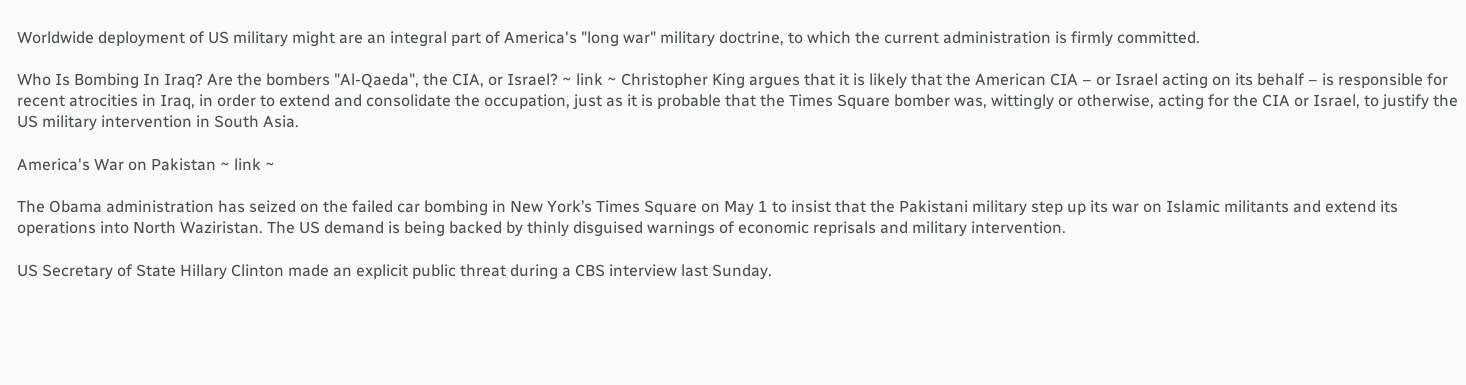Worldwide deployment of US military might are an integral part of America's "long war" military doctrine, to which the current administration is firmly committed.

Who Is Bombing In Iraq? Are the bombers "Al-Qaeda", the CIA, or Israel? ~ link ~ Christopher King argues that it is likely that the American CIA – or Israel acting on its behalf – is responsible for recent atrocities in Iraq, in order to extend and consolidate the occupation, just as it is probable that the Times Square bomber was, wittingly or otherwise, acting for the CIA or Israel, to justify the US military intervention in South Asia.

America's War on Pakistan ~ link ~

The Obama administration has seized on the failed car bombing in New York’s Times Square on May 1 to insist that the Pakistani military step up its war on Islamic militants and extend its operations into North Waziristan. The US demand is being backed by thinly disguised warnings of economic reprisals and military intervention.

US Secretary of State Hillary Clinton made an explicit public threat during a CBS interview last Sunday.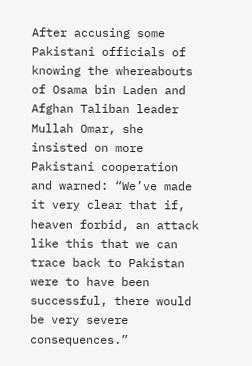After accusing some Pakistani officials of knowing the whereabouts of Osama bin Laden and Afghan Taliban leader Mullah Omar, she insisted on more Pakistani cooperation and warned: “We’ve made it very clear that if, heaven forbid, an attack like this that we can trace back to Pakistan were to have been successful, there would be very severe consequences.”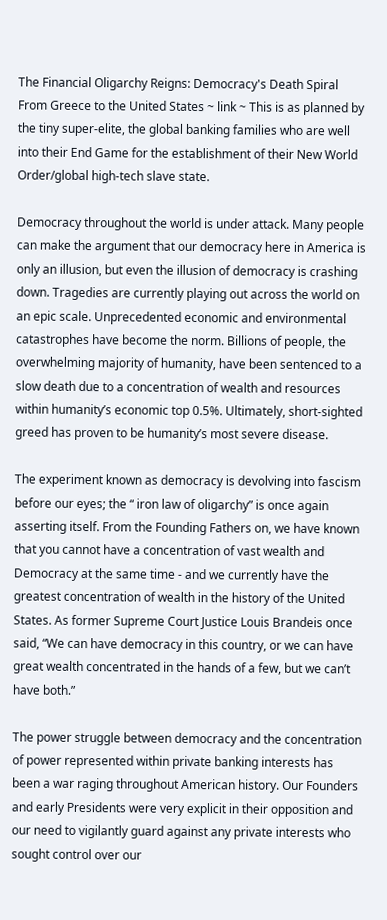The Financial Oligarchy Reigns: Democracy's Death Spiral From Greece to the United States ~ link ~ This is as planned by the tiny super-elite, the global banking families who are well into their End Game for the establishment of their New World Order/global high-tech slave state.

Democracy throughout the world is under attack. Many people can make the argument that our democracy here in America is only an illusion, but even the illusion of democracy is crashing down. Tragedies are currently playing out across the world on an epic scale. Unprecedented economic and environmental catastrophes have become the norm. Billions of people, the overwhelming majority of humanity, have been sentenced to a slow death due to a concentration of wealth and resources within humanity’s economic top 0.5%. Ultimately, short-sighted greed has proven to be humanity’s most severe disease.

The experiment known as democracy is devolving into fascism before our eyes; the “ iron law of oligarchy” is once again asserting itself. From the Founding Fathers on, we have known that you cannot have a concentration of vast wealth and Democracy at the same time - and we currently have the greatest concentration of wealth in the history of the United States. As former Supreme Court Justice Louis Brandeis once said, “We can have democracy in this country, or we can have great wealth concentrated in the hands of a few, but we can’t have both.”

The power struggle between democracy and the concentration of power represented within private banking interests has been a war raging throughout American history. Our Founders and early Presidents were very explicit in their opposition and our need to vigilantly guard against any private interests who sought control over our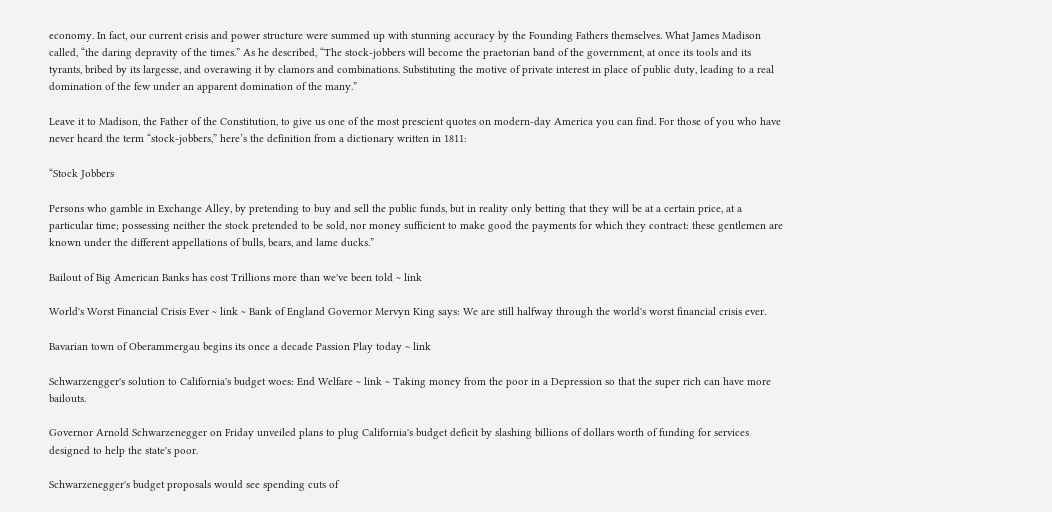economy. In fact, our current crisis and power structure were summed up with stunning accuracy by the Founding Fathers themselves. What James Madison called, “the daring depravity of the times.” As he described, “The stock-jobbers will become the praetorian band of the government, at once its tools and its tyrants, bribed by its largesse, and overawing it by clamors and combinations. Substituting the motive of private interest in place of public duty, leading to a real domination of the few under an apparent domination of the many.”

Leave it to Madison, the Father of the Constitution, to give us one of the most prescient quotes on modern-day America you can find. For those of you who have never heard the term “stock-jobbers,” here’s the definition from a dictionary written in 1811:

“Stock Jobbers

Persons who gamble in Exchange Alley, by pretending to buy and sell the public funds, but in reality only betting that they will be at a certain price, at a particular time; possessing neither the stock pretended to be sold, nor money sufficient to make good the payments for which they contract: these gentlemen are known under the different appellations of bulls, bears, and lame ducks.”

Bailout of Big American Banks has cost Trillions more than we've been told ~ link

World's Worst Financial Crisis Ever ~ link ~ Bank of England Governor Mervyn King says: We are still halfway through the world's worst financial crisis ever.

Bavarian town of Oberammergau begins its once a decade Passion Play today ~ link

Schwarzengger's solution to California's budget woes: End Welfare ~ link ~ Taking money from the poor in a Depression so that the super rich can have more bailouts.

Governor Arnold Schwarzenegger on Friday unveiled plans to plug California's budget deficit by slashing billions of dollars worth of funding for services designed to help the state's poor.

Schwarzenegger's budget proposals would see spending cuts of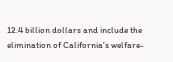12.4 billion dollars and include the elimination of California's welfare-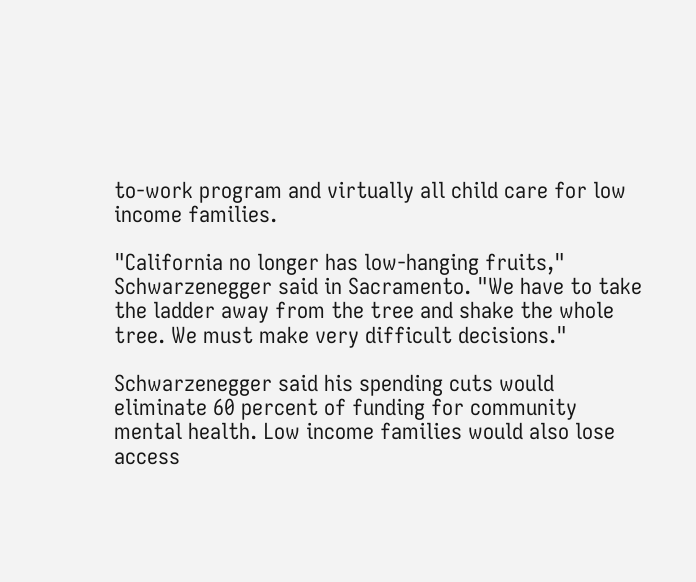to-work program and virtually all child care for low income families.

"California no longer has low-hanging fruits," Schwarzenegger said in Sacramento. "We have to take the ladder away from the tree and shake the whole tree. We must make very difficult decisions."

Schwarzenegger said his spending cuts would eliminate 60 percent of funding for community mental health. Low income families would also lose access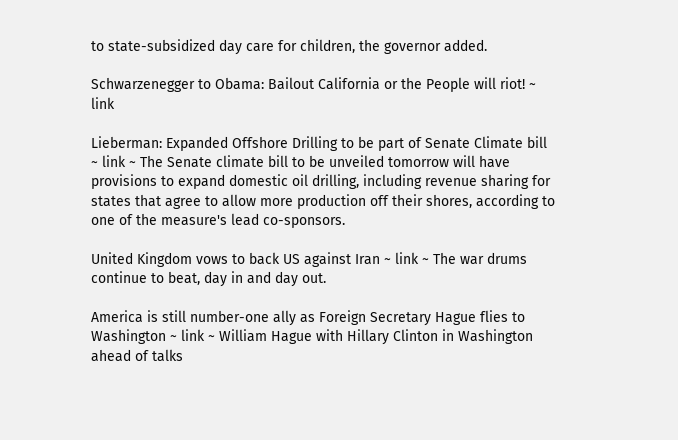to state-subsidized day care for children, the governor added.

Schwarzenegger to Obama: Bailout California or the People will riot! ~ link

Lieberman: Expanded Offshore Drilling to be part of Senate Climate bill ~ link ~ The Senate climate bill to be unveiled tomorrow will have provisions to expand domestic oil drilling, including revenue sharing for states that agree to allow more production off their shores, according to one of the measure's lead co-sponsors.

United Kingdom vows to back US against Iran ~ link ~ The war drums continue to beat, day in and day out.

America is still number-one ally as Foreign Secretary Hague flies to Washington ~ link ~ William Hague with Hillary Clinton in Washington ahead of talks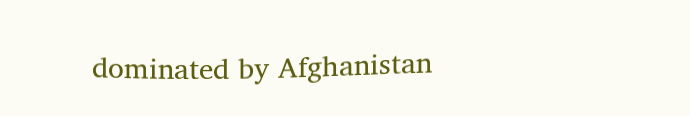dominated by Afghanistan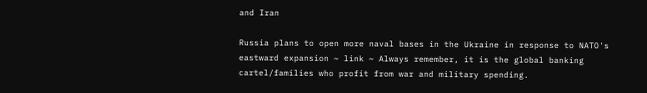and Iran

Russia plans to open more naval bases in the Ukraine in response to NATO's eastward expansion ~ link ~ Always remember, it is the global banking cartel/families who profit from war and military spending.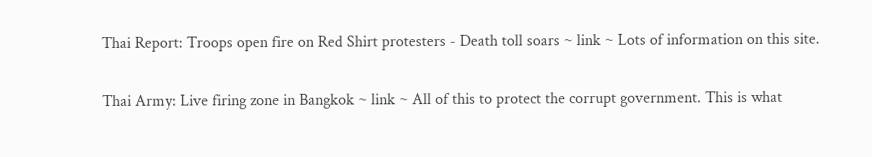Thai Report: Troops open fire on Red Shirt protesters - Death toll soars ~ link ~ Lots of information on this site.

Thai Army: Live firing zone in Bangkok ~ link ~ All of this to protect the corrupt government. This is what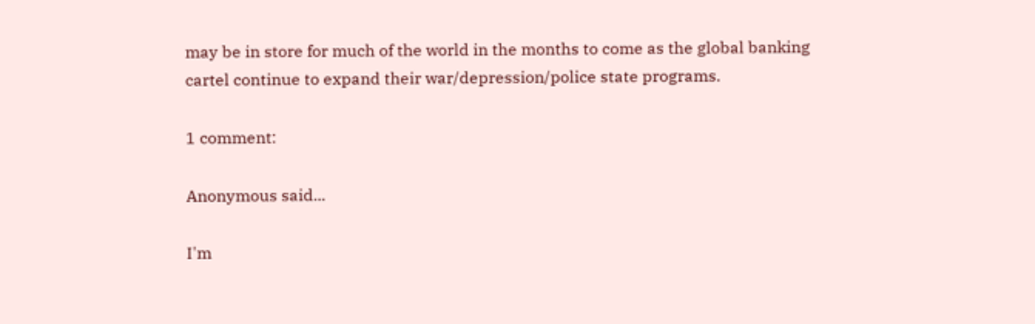may be in store for much of the world in the months to come as the global banking cartel continue to expand their war/depression/police state programs.

1 comment:

Anonymous said...

I'm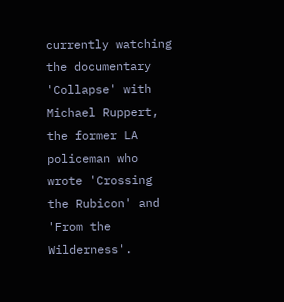currently watching the documentary 'Collapse' with Michael Ruppert, the former LA policeman who wrote 'Crossing the Rubicon' and 'From the Wilderness'.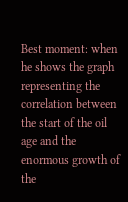Best moment: when he shows the graph representing the correlation between the start of the oil age and the enormous growth of the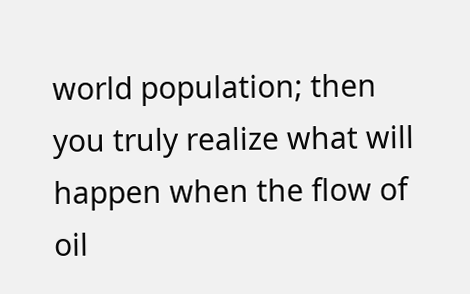world population; then you truly realize what will happen when the flow of oil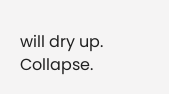will dry up. Collapse.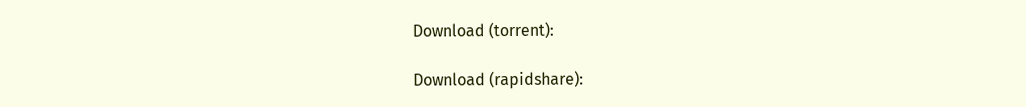Download (torrent):

Download (rapidshare):